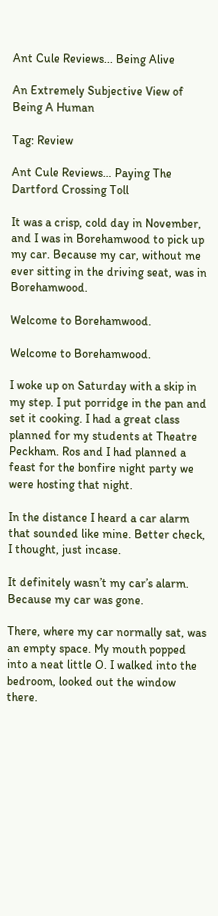Ant Cule Reviews... Being Alive

An Extremely Subjective View of Being A Human

Tag: Review

Ant Cule Reviews… Paying The Dartford Crossing Toll

It was a crisp, cold day in November, and I was in Borehamwood to pick up my car. Because my car, without me ever sitting in the driving seat, was in Borehamwood.

Welcome to Borehamwood.

Welcome to Borehamwood.

I woke up on Saturday with a skip in my step. I put porridge in the pan and set it cooking. I had a great class planned for my students at Theatre Peckham. Ros and I had planned a feast for the bonfire night party we were hosting that night.

In the distance I heard a car alarm that sounded like mine. Better check, I thought, just incase.

It definitely wasn’t my car’s alarm. Because my car was gone.

There, where my car normally sat, was an empty space. My mouth popped into a neat little O. I walked into the bedroom, looked out the window there.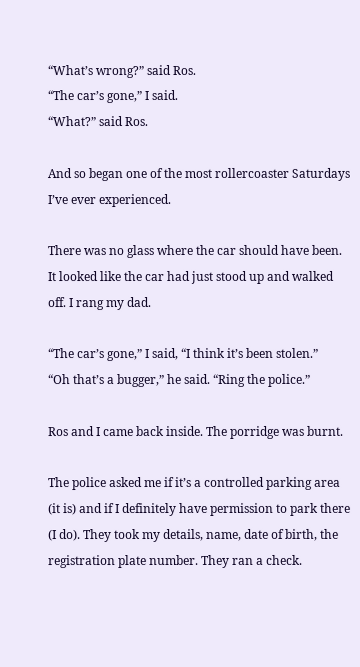“What’s wrong?” said Ros.
“The car’s gone,” I said.
“What?” said Ros.

And so began one of the most rollercoaster Saturdays I’ve ever experienced.

There was no glass where the car should have been. It looked like the car had just stood up and walked off. I rang my dad.

“The car’s gone,” I said, “I think it’s been stolen.”
“Oh that’s a bugger,” he said. “Ring the police.”

Ros and I came back inside. The porridge was burnt.

The police asked me if it’s a controlled parking area (it is) and if I definitely have permission to park there (I do). They took my details, name, date of birth, the registration plate number. They ran a check.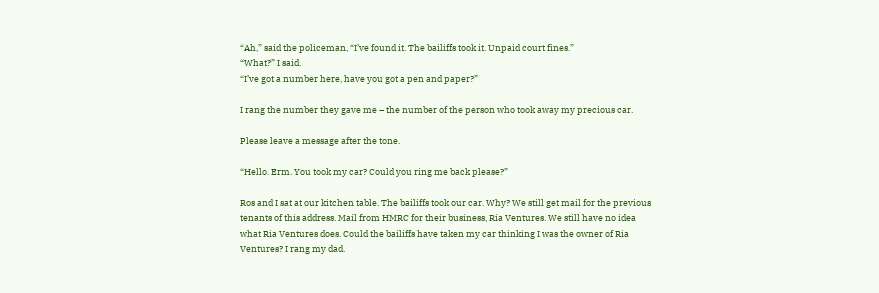“Ah,” said the policeman, “I’ve found it. The bailiffs took it. Unpaid court fines.”
“What?” I said.
“I’ve got a number here, have you got a pen and paper?”

I rang the number they gave me – the number of the person who took away my precious car.

Please leave a message after the tone.

“Hello. Erm. You took my car? Could you ring me back please?”

Ros and I sat at our kitchen table. The bailiffs took our car. Why? We still get mail for the previous tenants of this address. Mail from HMRC for their business, Ria Ventures. We still have no idea what Ria Ventures does. Could the bailiffs have taken my car thinking I was the owner of Ria Ventures? I rang my dad.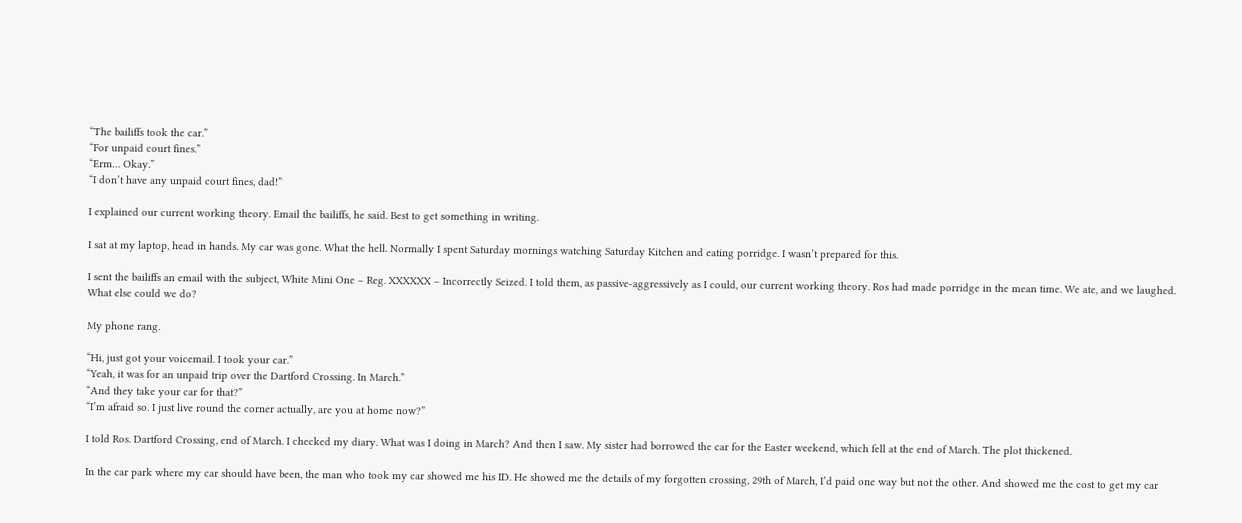“The bailiffs took the car.”
“For unpaid court fines.”
“Erm… Okay.”
“I don’t have any unpaid court fines, dad!”

I explained our current working theory. Email the bailiffs, he said. Best to get something in writing.

I sat at my laptop, head in hands. My car was gone. What the hell. Normally I spent Saturday mornings watching Saturday Kitchen and eating porridge. I wasn’t prepared for this.

I sent the bailiffs an email with the subject, White Mini One – Reg. XXXXXX – Incorrectly Seized. I told them, as passive-aggressively as I could, our current working theory. Ros had made porridge in the mean time. We ate, and we laughed. What else could we do?

My phone rang.

“Hi, just got your voicemail. I took your car.”
“Yeah, it was for an unpaid trip over the Dartford Crossing. In March.”
“And they take your car for that?”
“I’m afraid so. I just live round the corner actually, are you at home now?”

I told Ros. Dartford Crossing, end of March. I checked my diary. What was I doing in March? And then I saw. My sister had borrowed the car for the Easter weekend, which fell at the end of March. The plot thickened.

In the car park where my car should have been, the man who took my car showed me his ID. He showed me the details of my forgotten crossing, 29th of March, I’d paid one way but not the other. And showed me the cost to get my car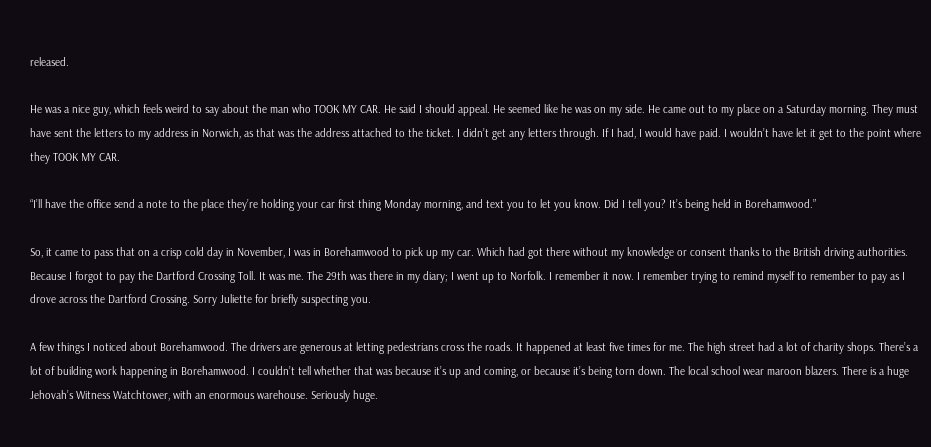released.

He was a nice guy, which feels weird to say about the man who TOOK MY CAR. He said I should appeal. He seemed like he was on my side. He came out to my place on a Saturday morning. They must have sent the letters to my address in Norwich, as that was the address attached to the ticket. I didn’t get any letters through. If I had, I would have paid. I wouldn’t have let it get to the point where they TOOK MY CAR.

“I’ll have the office send a note to the place they’re holding your car first thing Monday morning, and text you to let you know. Did I tell you? It’s being held in Borehamwood.”

So, it came to pass that on a crisp cold day in November, I was in Borehamwood to pick up my car. Which had got there without my knowledge or consent thanks to the British driving authorities. Because I forgot to pay the Dartford Crossing Toll. It was me. The 29th was there in my diary; I went up to Norfolk. I remember it now. I remember trying to remind myself to remember to pay as I drove across the Dartford Crossing. Sorry Juliette for briefly suspecting you.

A few things I noticed about Borehamwood. The drivers are generous at letting pedestrians cross the roads. It happened at least five times for me. The high street had a lot of charity shops. There’s a lot of building work happening in Borehamwood. I couldn’t tell whether that was because it’s up and coming, or because it’s being torn down. The local school wear maroon blazers. There is a huge Jehovah’s Witness Watchtower, with an enormous warehouse. Seriously huge.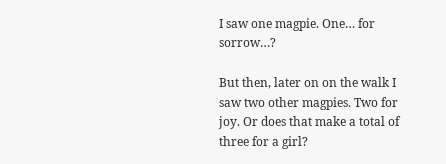I saw one magpie. One… for sorrow…?

But then, later on on the walk I saw two other magpies. Two for joy. Or does that make a total of three for a girl?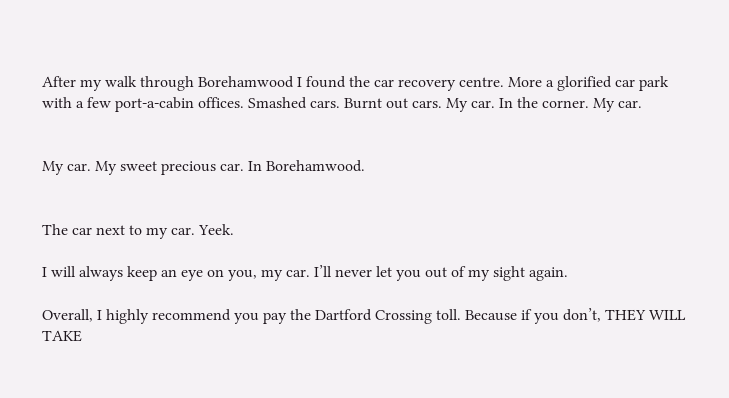After my walk through Borehamwood I found the car recovery centre. More a glorified car park with a few port-a-cabin offices. Smashed cars. Burnt out cars. My car. In the corner. My car.


My car. My sweet precious car. In Borehamwood.


The car next to my car. Yeek.

I will always keep an eye on you, my car. I’ll never let you out of my sight again.

Overall, I highly recommend you pay the Dartford Crossing toll. Because if you don’t, THEY WILL TAKE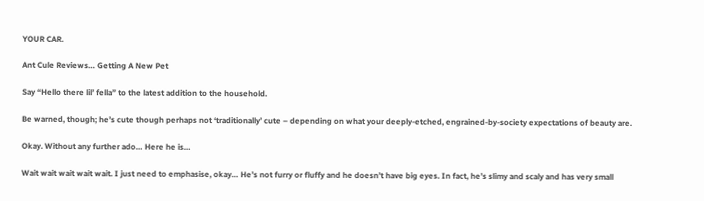YOUR CAR.

Ant Cule Reviews… Getting A New Pet

Say “Hello there lil’ fella” to the latest addition to the household.

Be warned, though; he’s cute though perhaps not ‘traditionally’ cute – depending on what your deeply-etched, engrained-by-society expectations of beauty are.

Okay. Without any further ado… Here he is…

Wait wait wait wait wait. I just need to emphasise, okay… He’s not furry or fluffy and he doesn’t have big eyes. In fact, he’s slimy and scaly and has very small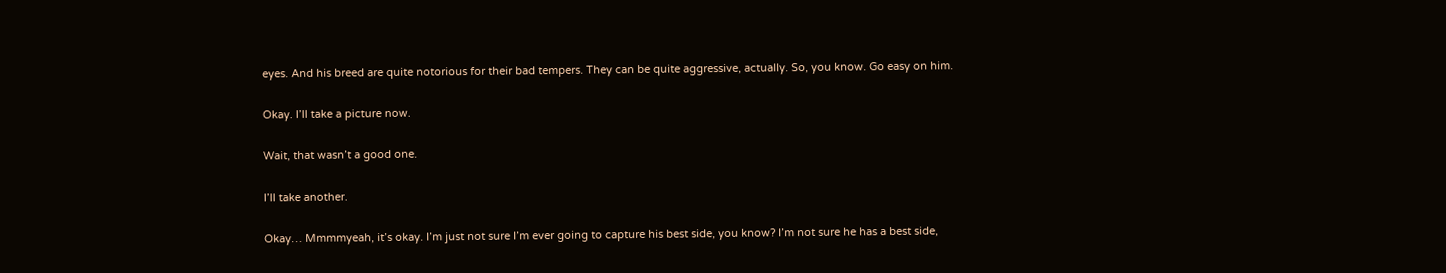eyes. And his breed are quite notorious for their bad tempers. They can be quite aggressive, actually. So, you know. Go easy on him.

Okay. I’ll take a picture now.

Wait, that wasn’t a good one.

I’ll take another.

Okay… Mmmmyeah, it’s okay. I’m just not sure I’m ever going to capture his best side, you know? I’m not sure he has a best side,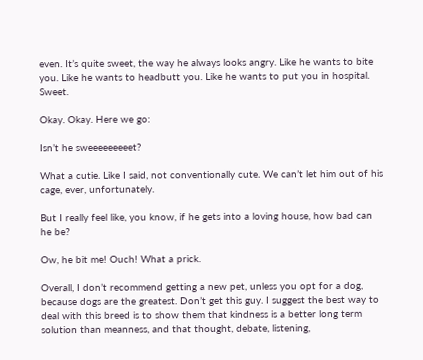even. It’s quite sweet, the way he always looks angry. Like he wants to bite you. Like he wants to headbutt you. Like he wants to put you in hospital. Sweet.

Okay. Okay. Here we go:

Isn’t he sweeeeeeeeet?

What a cutie. Like I said, not conventionally cute. We can’t let him out of his cage, ever, unfortunately.

But I really feel like, you know, if he gets into a loving house, how bad can he be?

Ow, he bit me! Ouch! What a prick.

Overall, I don’t recommend getting a new pet, unless you opt for a dog, because dogs are the greatest. Don’t get this guy. I suggest the best way to deal with this breed is to show them that kindness is a better long term solution than meanness, and that thought, debate, listening,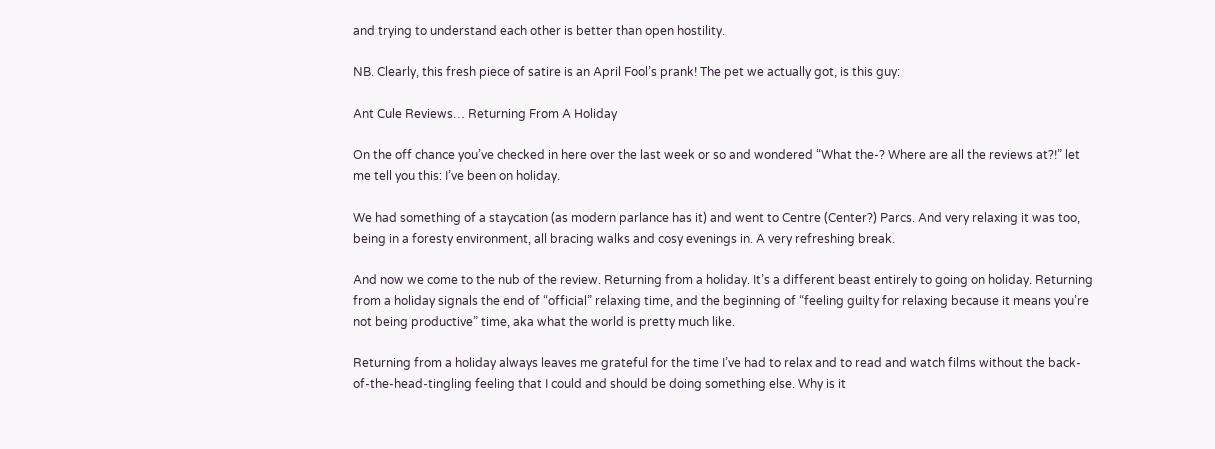and trying to understand each other is better than open hostility.

NB. Clearly, this fresh piece of satire is an April Fool’s prank! The pet we actually got, is this guy:

Ant Cule Reviews… Returning From A Holiday

On the off chance you’ve checked in here over the last week or so and wondered “What the-? Where are all the reviews at?!” let me tell you this: I’ve been on holiday.

We had something of a staycation (as modern parlance has it) and went to Centre (Center?) Parcs. And very relaxing it was too, being in a foresty environment, all bracing walks and cosy evenings in. A very refreshing break.

And now we come to the nub of the review. Returning from a holiday. It’s a different beast entirely to going on holiday. Returning from a holiday signals the end of “official” relaxing time, and the beginning of “feeling guilty for relaxing because it means you’re not being productive” time, aka what the world is pretty much like.

Returning from a holiday always leaves me grateful for the time I’ve had to relax and to read and watch films without the back-of-the-head-tingling feeling that I could and should be doing something else. Why is it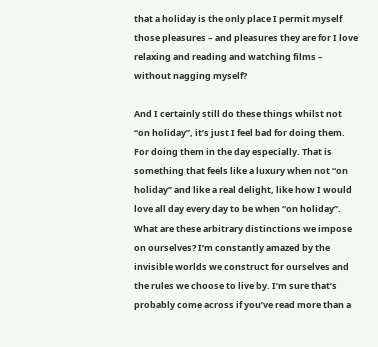that a holiday is the only place I permit myself those pleasures – and pleasures they are for I love relaxing and reading and watching films – without nagging myself?

And I certainly still do these things whilst not “on holiday”, it’s just I feel bad for doing them. For doing them in the day especially. That is something that feels like a luxury when not “on holiday” and like a real delight, like how I would love all day every day to be when “on holiday”. What are these arbitrary distinctions we impose on ourselves? I’m constantly amazed by the invisible worlds we construct for ourselves and the rules we choose to live by. I’m sure that’s probably come across if you’ve read more than a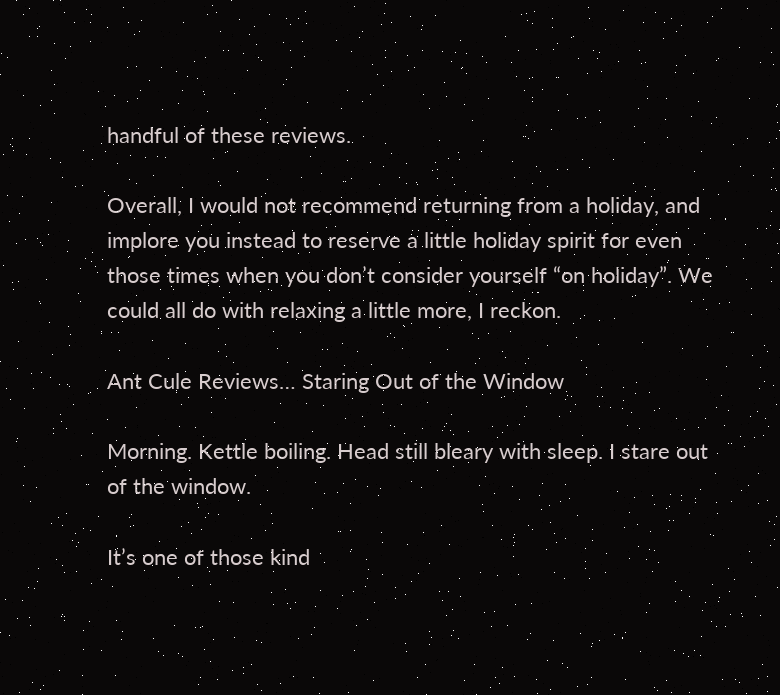handful of these reviews.

Overall, I would not recommend returning from a holiday, and implore you instead to reserve a little holiday spirit for even those times when you don’t consider yourself “on holiday”. We could all do with relaxing a little more, I reckon.

Ant Cule Reviews… Staring Out of the Window

Morning. Kettle boiling. Head still bleary with sleep. I stare out of the window.

It’s one of those kind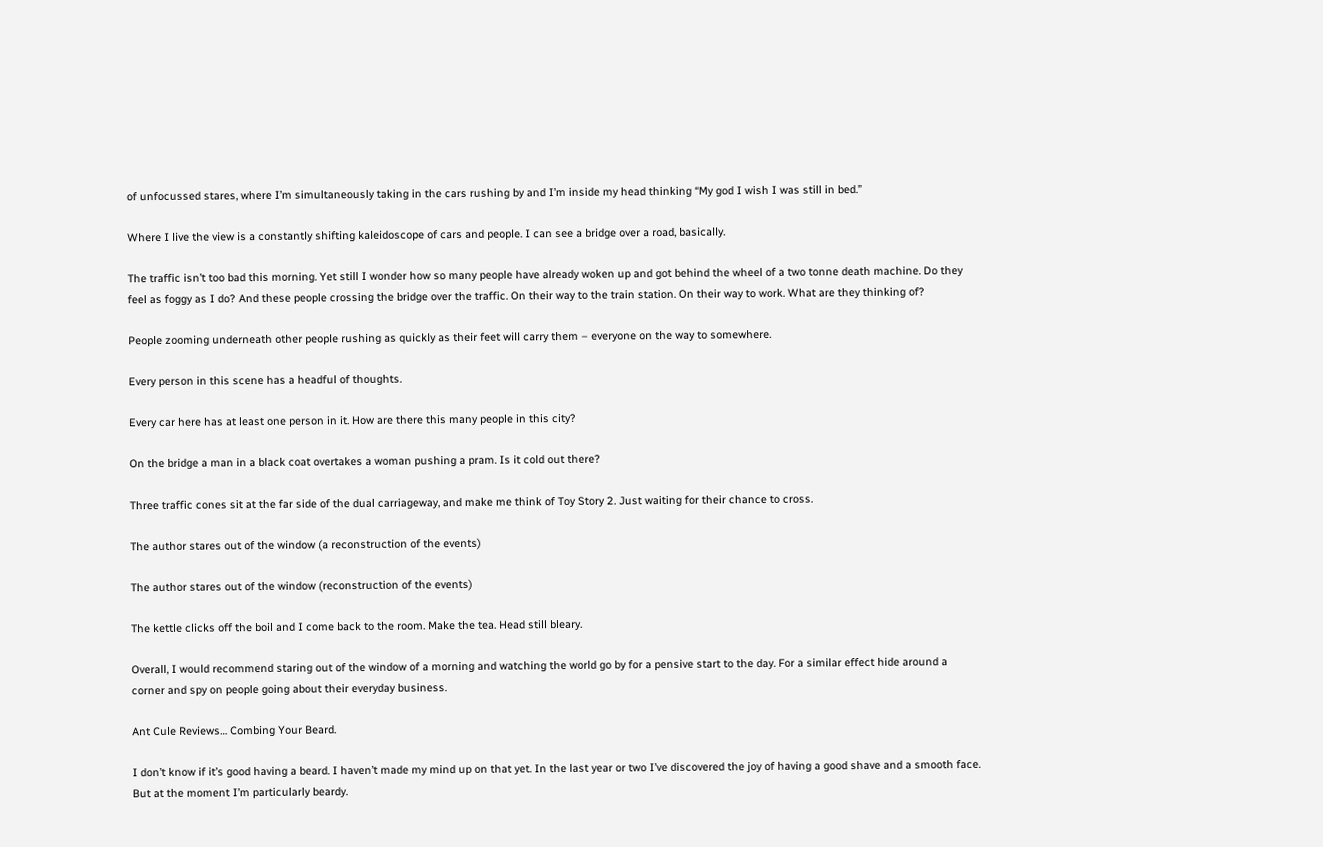of unfocussed stares, where I’m simultaneously taking in the cars rushing by and I’m inside my head thinking “My god I wish I was still in bed.”

Where I live the view is a constantly shifting kaleidoscope of cars and people. I can see a bridge over a road, basically.

The traffic isn’t too bad this morning. Yet still I wonder how so many people have already woken up and got behind the wheel of a two tonne death machine. Do they feel as foggy as I do? And these people crossing the bridge over the traffic. On their way to the train station. On their way to work. What are they thinking of?

People zooming underneath other people rushing as quickly as their feet will carry them – everyone on the way to somewhere.

Every person in this scene has a headful of thoughts.

Every car here has at least one person in it. How are there this many people in this city?

On the bridge a man in a black coat overtakes a woman pushing a pram. Is it cold out there?

Three traffic cones sit at the far side of the dual carriageway, and make me think of Toy Story 2. Just waiting for their chance to cross.

The author stares out of the window (a reconstruction of the events)

The author stares out of the window (reconstruction of the events)

The kettle clicks off the boil and I come back to the room. Make the tea. Head still bleary.

Overall, I would recommend staring out of the window of a morning and watching the world go by for a pensive start to the day. For a similar effect hide around a corner and spy on people going about their everyday business.

Ant Cule Reviews… Combing Your Beard.

I don’t know if it’s good having a beard. I haven’t made my mind up on that yet. In the last year or two I’ve discovered the joy of having a good shave and a smooth face. But at the moment I’m particularly beardy.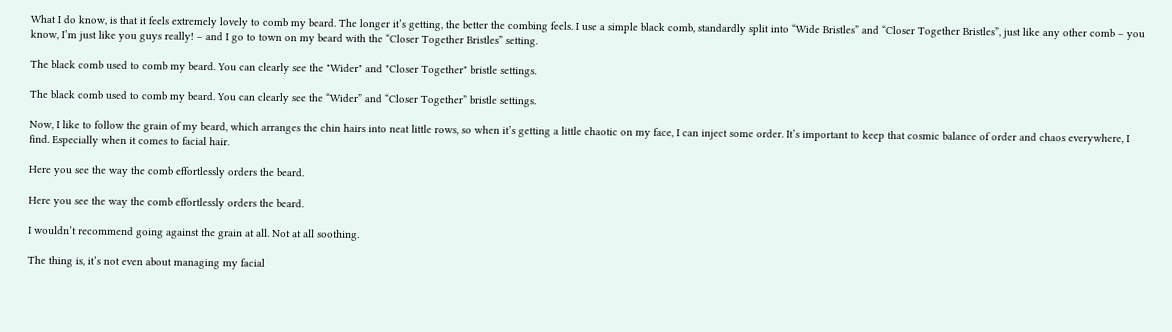What I do know, is that it feels extremely lovely to comb my beard. The longer it’s getting, the better the combing feels. I use a simple black comb, standardly split into “Wide Bristles” and “Closer Together Bristles”, just like any other comb – you know, I’m just like you guys really! – and I go to town on my beard with the “Closer Together Bristles” setting.

The black comb used to comb my beard. You can clearly see the "Wider" and "Closer Together" bristle settings.

The black comb used to comb my beard. You can clearly see the “Wider” and “Closer Together” bristle settings.

Now, I like to follow the grain of my beard, which arranges the chin hairs into neat little rows, so when it’s getting a little chaotic on my face, I can inject some order. It’s important to keep that cosmic balance of order and chaos everywhere, I find. Especially when it comes to facial hair.

Here you see the way the comb effortlessly orders the beard.

Here you see the way the comb effortlessly orders the beard.

I wouldn’t recommend going against the grain at all. Not at all soothing.

The thing is, it’s not even about managing my facial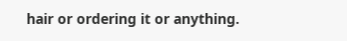hair or ordering it or anything.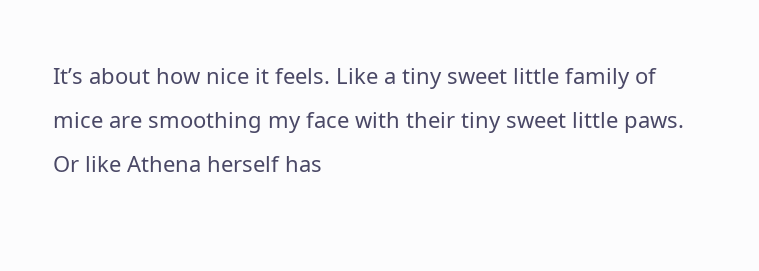It’s about how nice it feels. Like a tiny sweet little family of mice are smoothing my face with their tiny sweet little paws. Or like Athena herself has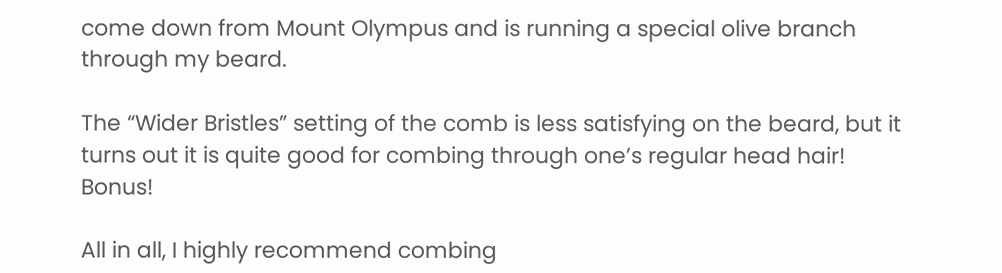come down from Mount Olympus and is running a special olive branch through my beard.

The “Wider Bristles” setting of the comb is less satisfying on the beard, but it turns out it is quite good for combing through one’s regular head hair! Bonus!

All in all, I highly recommend combing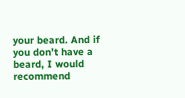your beard. And if you don’t have a beard, I would recommend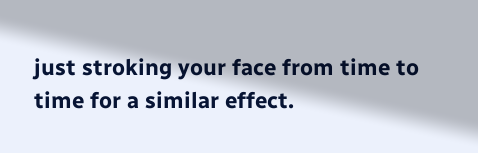just stroking your face from time to time for a similar effect.